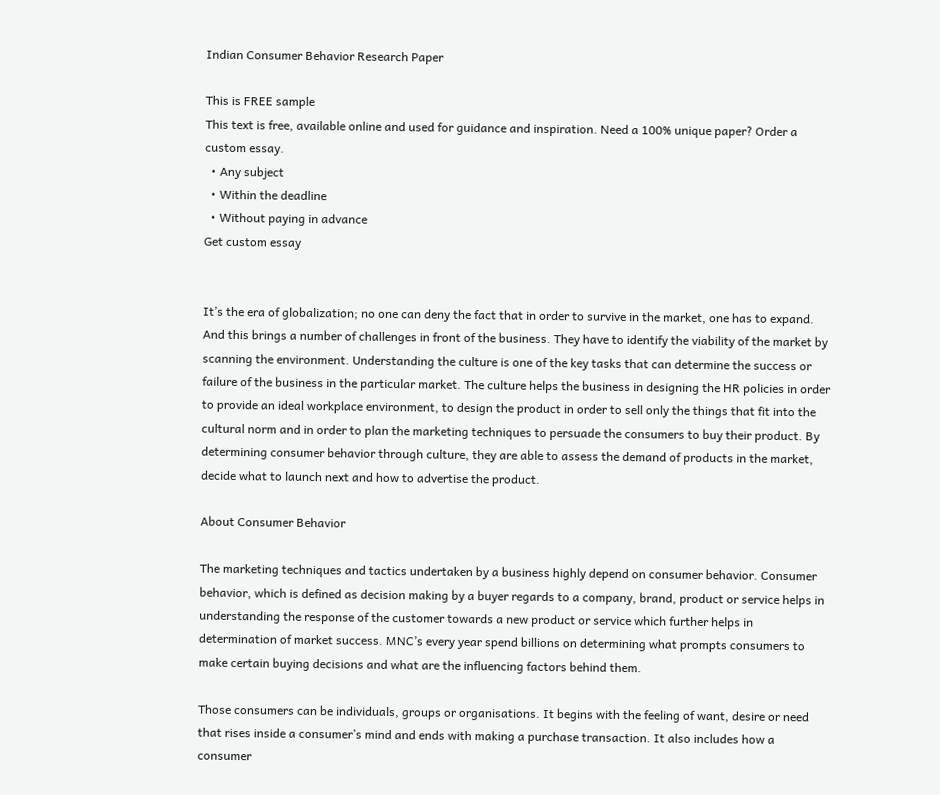Indian Consumer Behavior Research Paper

This is FREE sample
This text is free, available online and used for guidance and inspiration. Need a 100% unique paper? Order a custom essay.
  • Any subject
  • Within the deadline
  • Without paying in advance
Get custom essay


It’s the era of globalization; no one can deny the fact that in order to survive in the market, one has to expand. And this brings a number of challenges in front of the business. They have to identify the viability of the market by scanning the environment. Understanding the culture is one of the key tasks that can determine the success or failure of the business in the particular market. The culture helps the business in designing the HR policies in order to provide an ideal workplace environment, to design the product in order to sell only the things that fit into the cultural norm and in order to plan the marketing techniques to persuade the consumers to buy their product. By determining consumer behavior through culture, they are able to assess the demand of products in the market, decide what to launch next and how to advertise the product.

About Consumer Behavior

The marketing techniques and tactics undertaken by a business highly depend on consumer behavior. Consumer behavior, which is defined as decision making by a buyer regards to a company, brand, product or service helps in understanding the response of the customer towards a new product or service which further helps in determination of market success. MNC’s every year spend billions on determining what prompts consumers to make certain buying decisions and what are the influencing factors behind them.

Those consumers can be individuals, groups or organisations. It begins with the feeling of want, desire or need that rises inside a consumer’s mind and ends with making a purchase transaction. It also includes how a consumer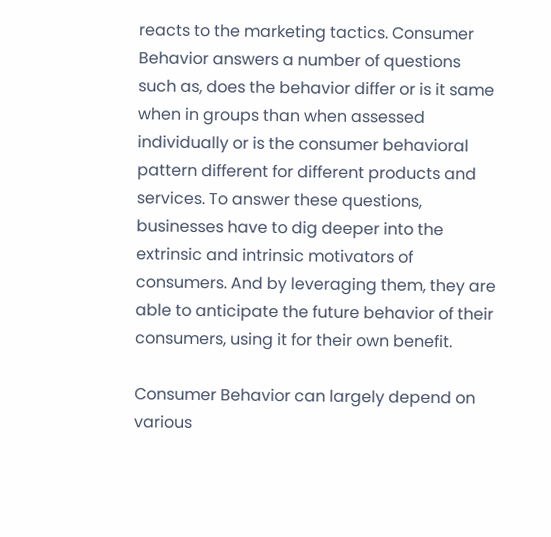reacts to the marketing tactics. Consumer Behavior answers a number of questions such as, does the behavior differ or is it same when in groups than when assessed individually or is the consumer behavioral pattern different for different products and services. To answer these questions, businesses have to dig deeper into the extrinsic and intrinsic motivators of consumers. And by leveraging them, they are able to anticipate the future behavior of their consumers, using it for their own benefit.

Consumer Behavior can largely depend on various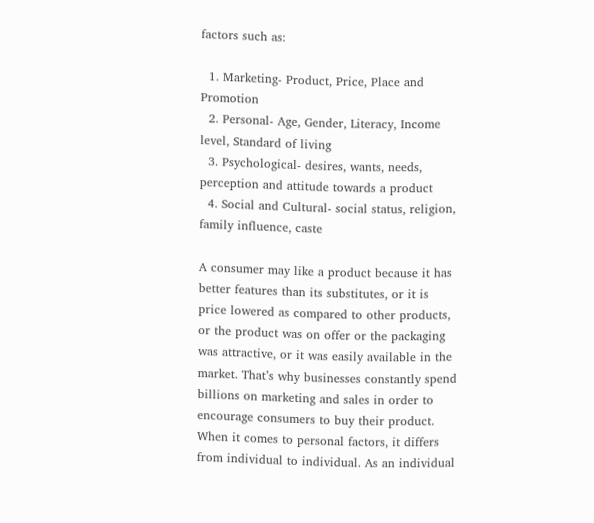factors such as:

  1. Marketing- Product, Price, Place and Promotion
  2. Personal- Age, Gender, Literacy, Income level, Standard of living
  3. Psychological- desires, wants, needs, perception and attitude towards a product
  4. Social and Cultural- social status, religion, family influence, caste

A consumer may like a product because it has better features than its substitutes, or it is price lowered as compared to other products, or the product was on offer or the packaging was attractive, or it was easily available in the market. That’s why businesses constantly spend billions on marketing and sales in order to encourage consumers to buy their product. When it comes to personal factors, it differs from individual to individual. As an individual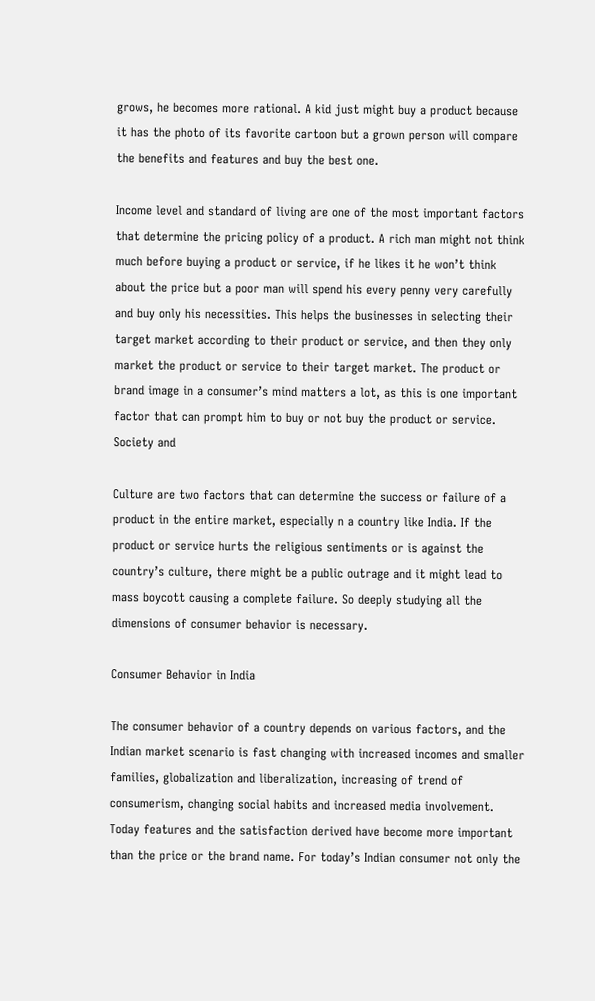grows, he becomes more rational. A kid just might buy a product because it has the photo of its favorite cartoon but a grown person will compare the benefits and features and buy the best one.

Income level and standard of living are one of the most important factors that determine the pricing policy of a product. A rich man might not think much before buying a product or service, if he likes it he won’t think about the price but a poor man will spend his every penny very carefully and buy only his necessities. This helps the businesses in selecting their target market according to their product or service, and then they only market the product or service to their target market. The product or brand image in a consumer’s mind matters a lot, as this is one important factor that can prompt him to buy or not buy the product or service. Society and

Culture are two factors that can determine the success or failure of a product in the entire market, especially n a country like India. If the product or service hurts the religious sentiments or is against the country’s culture, there might be a public outrage and it might lead to mass boycott causing a complete failure. So deeply studying all the dimensions of consumer behavior is necessary.

Consumer Behavior in India

The consumer behavior of a country depends on various factors, and the Indian market scenario is fast changing with increased incomes and smaller families, globalization and liberalization, increasing of trend of consumerism, changing social habits and increased media involvement. Today features and the satisfaction derived have become more important than the price or the brand name. For today’s Indian consumer not only the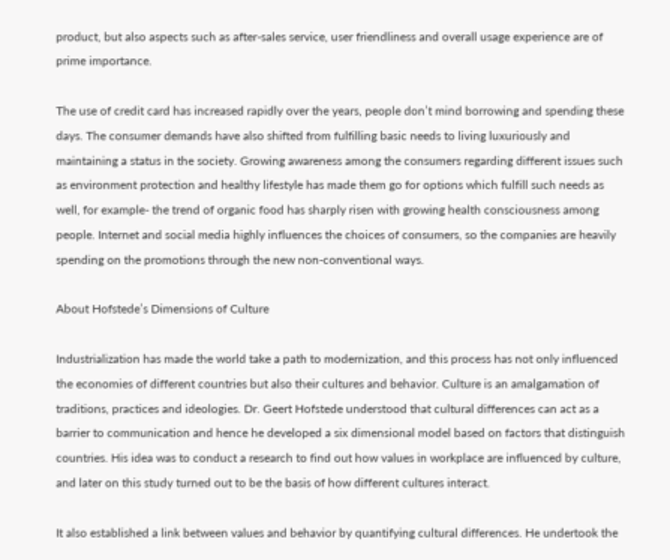product, but also aspects such as after-sales service, user friendliness and overall usage experience are of prime importance.

The use of credit card has increased rapidly over the years, people don’t mind borrowing and spending these days. The consumer demands have also shifted from fulfilling basic needs to living luxuriously and maintaining a status in the society. Growing awareness among the consumers regarding different issues such as environment protection and healthy lifestyle has made them go for options which fulfill such needs as well, for example- the trend of organic food has sharply risen with growing health consciousness among people. Internet and social media highly influences the choices of consumers, so the companies are heavily spending on the promotions through the new non-conventional ways.

About Hofstede’s Dimensions of Culture

Industrialization has made the world take a path to modernization, and this process has not only influenced the economies of different countries but also their cultures and behavior. Culture is an amalgamation of traditions, practices and ideologies. Dr. Geert Hofstede understood that cultural differences can act as a barrier to communication and hence he developed a six dimensional model based on factors that distinguish countries. His idea was to conduct a research to find out how values in workplace are influenced by culture, and later on this study turned out to be the basis of how different cultures interact.

It also established a link between values and behavior by quantifying cultural differences. He undertook the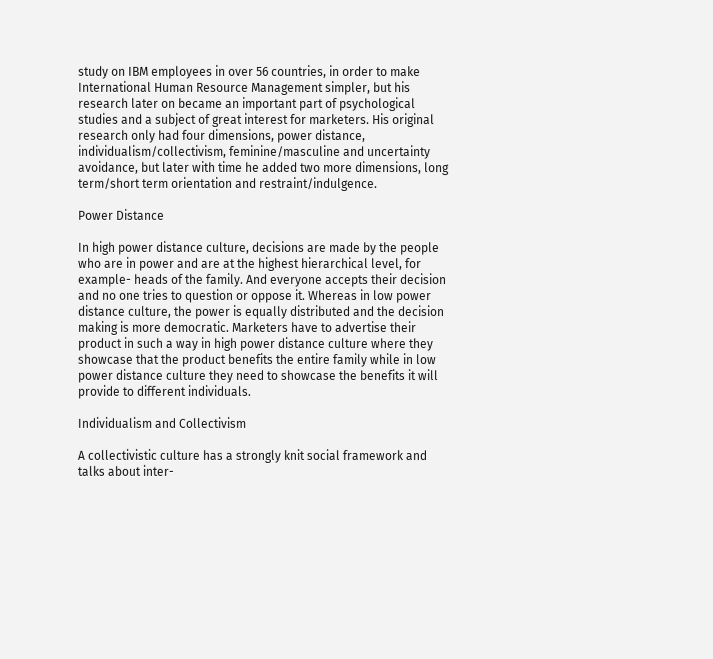study on IBM employees in over 56 countries, in order to make International Human Resource Management simpler, but his research later on became an important part of psychological studies and a subject of great interest for marketers. His original research only had four dimensions, power distance, individualism/collectivism, feminine/masculine and uncertainty avoidance, but later with time he added two more dimensions, long term/short term orientation and restraint/indulgence.

Power Distance

In high power distance culture, decisions are made by the people who are in power and are at the highest hierarchical level, for example- heads of the family. And everyone accepts their decision and no one tries to question or oppose it. Whereas in low power distance culture, the power is equally distributed and the decision making is more democratic. Marketers have to advertise their product in such a way in high power distance culture where they showcase that the product benefits the entire family while in low power distance culture they need to showcase the benefits it will provide to different individuals.

Individualism and Collectivism

A collectivistic culture has a strongly knit social framework and talks about inter-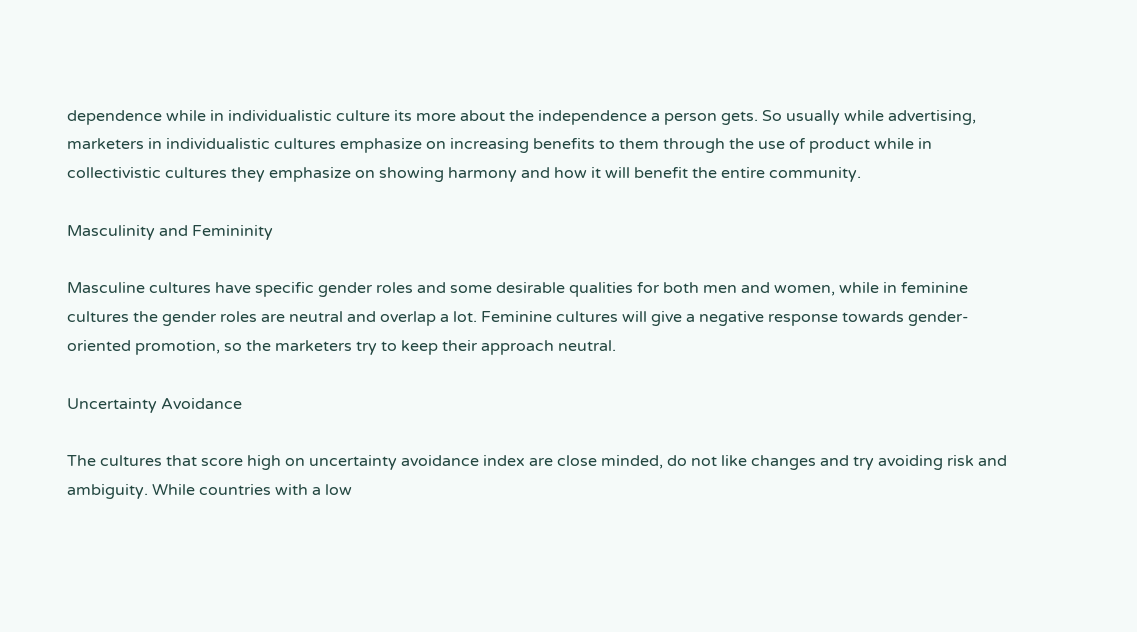dependence while in individualistic culture its more about the independence a person gets. So usually while advertising, marketers in individualistic cultures emphasize on increasing benefits to them through the use of product while in collectivistic cultures they emphasize on showing harmony and how it will benefit the entire community.

Masculinity and Femininity

Masculine cultures have specific gender roles and some desirable qualities for both men and women, while in feminine cultures the gender roles are neutral and overlap a lot. Feminine cultures will give a negative response towards gender-oriented promotion, so the marketers try to keep their approach neutral.

Uncertainty Avoidance

The cultures that score high on uncertainty avoidance index are close minded, do not like changes and try avoiding risk and ambiguity. While countries with a low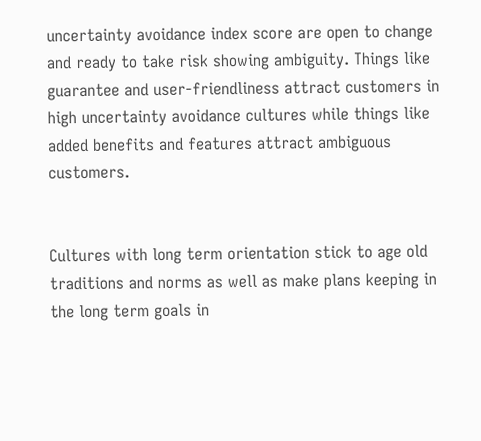uncertainty avoidance index score are open to change and ready to take risk showing ambiguity. Things like guarantee and user-friendliness attract customers in high uncertainty avoidance cultures while things like added benefits and features attract ambiguous customers.


Cultures with long term orientation stick to age old traditions and norms as well as make plans keeping in the long term goals in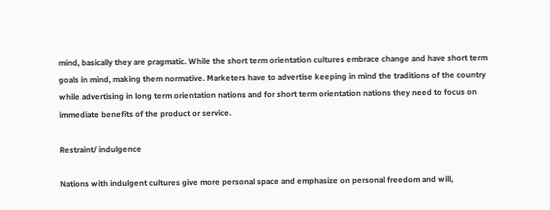mind, basically they are pragmatic. While the short term orientation cultures embrace change and have short term goals in mind, making them normative. Marketers have to advertise keeping in mind the traditions of the country while advertising in long term orientation nations and for short term orientation nations they need to focus on immediate benefits of the product or service.

Restraint/ indulgence

Nations with indulgent cultures give more personal space and emphasize on personal freedom and will,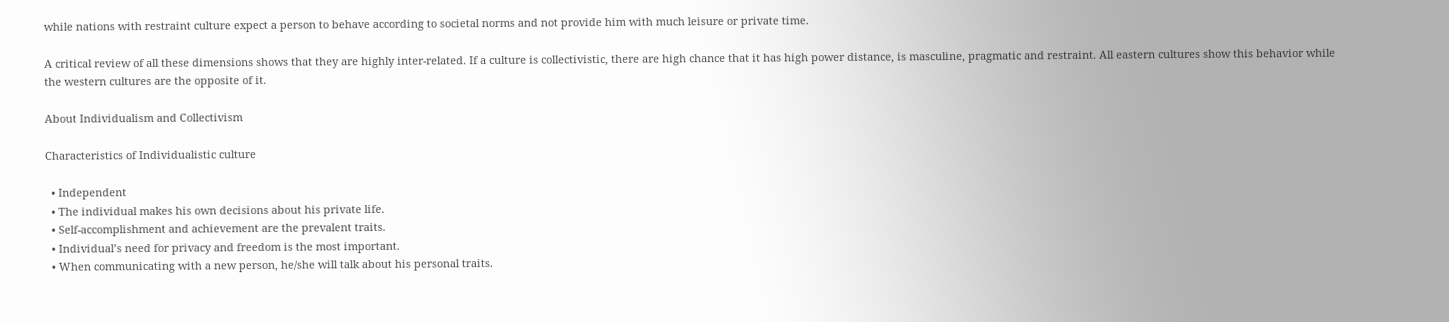while nations with restraint culture expect a person to behave according to societal norms and not provide him with much leisure or private time.

A critical review of all these dimensions shows that they are highly inter-related. If a culture is collectivistic, there are high chance that it has high power distance, is masculine, pragmatic and restraint. All eastern cultures show this behavior while the western cultures are the opposite of it.

About Individualism and Collectivism

Characteristics of Individualistic culture

  • Independent
  • The individual makes his own decisions about his private life.
  • Self-accomplishment and achievement are the prevalent traits.
  • Individual’s need for privacy and freedom is the most important.
  • When communicating with a new person, he/she will talk about his personal traits.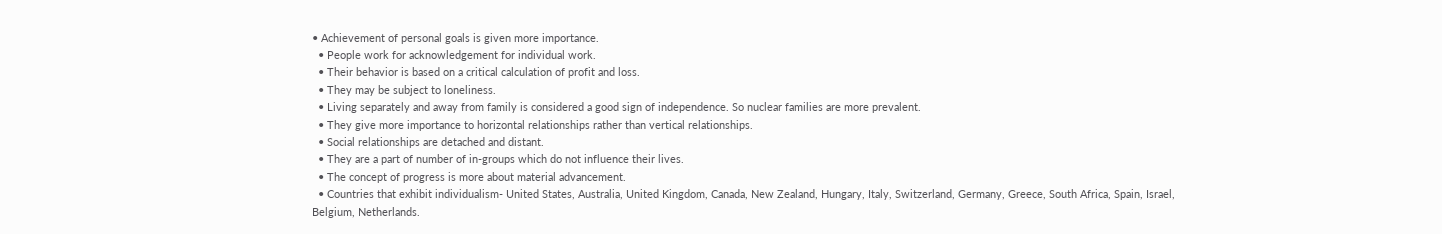• Achievement of personal goals is given more importance.
  • People work for acknowledgement for individual work.
  • Their behavior is based on a critical calculation of profit and loss.
  • They may be subject to loneliness.
  • Living separately and away from family is considered a good sign of independence. So nuclear families are more prevalent.
  • They give more importance to horizontal relationships rather than vertical relationships.
  • Social relationships are detached and distant.
  • They are a part of number of in-groups which do not influence their lives.
  • The concept of progress is more about material advancement.
  • Countries that exhibit individualism- United States, Australia, United Kingdom, Canada, New Zealand, Hungary, Italy, Switzerland, Germany, Greece, South Africa, Spain, Israel, Belgium, Netherlands.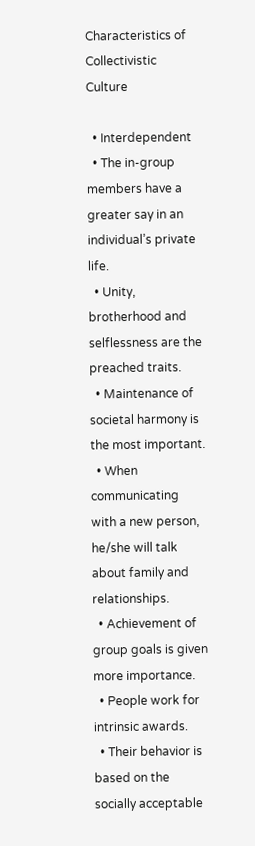Characteristics of Collectivistic Culture

  • Interdependent
  • The in-group members have a greater say in an individual’s private life.
  • Unity, brotherhood and selflessness are the preached traits.
  • Maintenance of societal harmony is the most important.
  • When communicating with a new person, he/she will talk about family and relationships.
  • Achievement of group goals is given more importance.
  • People work for intrinsic awards.
  • Their behavior is based on the socially acceptable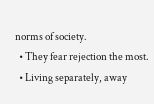norms of society.
  • They fear rejection the most.
  • Living separately, away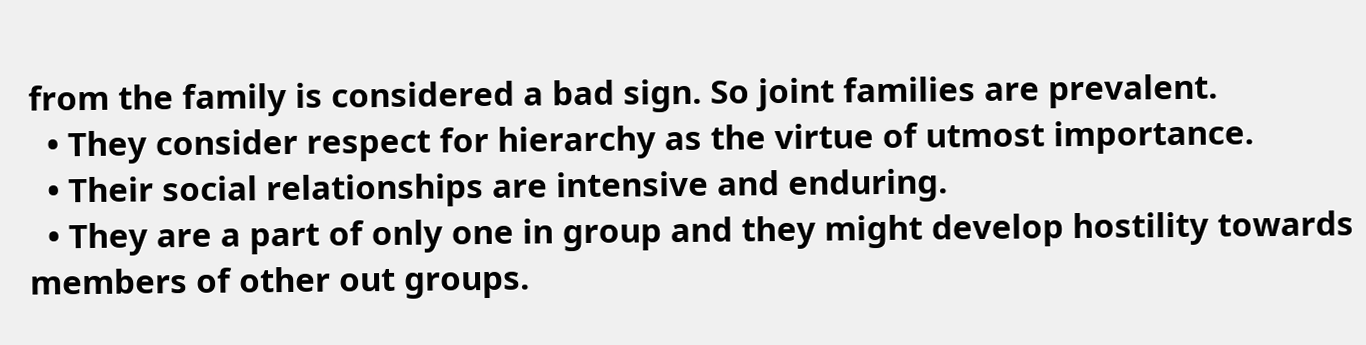from the family is considered a bad sign. So joint families are prevalent.
  • They consider respect for hierarchy as the virtue of utmost importance.
  • Their social relationships are intensive and enduring.
  • They are a part of only one in group and they might develop hostility towards members of other out groups.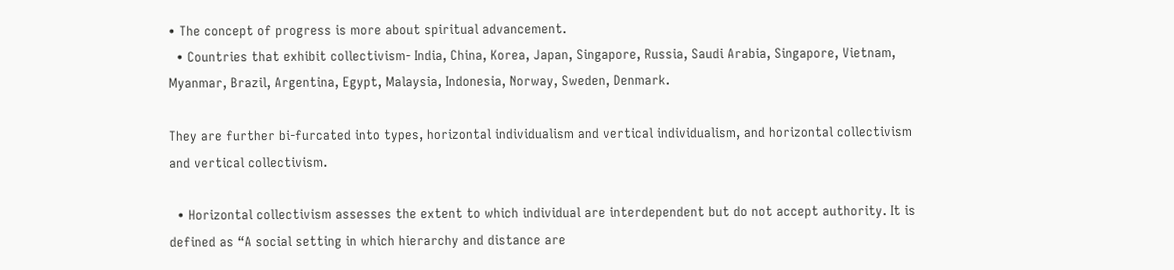• The concept of progress is more about spiritual advancement.
  • Countries that exhibit collectivism- India, China, Korea, Japan, Singapore, Russia, Saudi Arabia, Singapore, Vietnam, Myanmar, Brazil, Argentina, Egypt, Malaysia, Indonesia, Norway, Sweden, Denmark.

They are further bi-furcated into types, horizontal individualism and vertical individualism, and horizontal collectivism and vertical collectivism.

  • Horizontal collectivism assesses the extent to which individual are interdependent but do not accept authority. It is defined as “A social setting in which hierarchy and distance are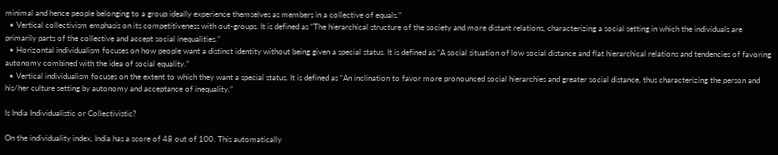minimal and hence people belonging to a group ideally experience themselves as members in a collective of equals.”
  • Vertical collectivism emphasis on its competitiveness with out-groups. It is defined as “The hierarchical structure of the society and more distant relations, characterizing a social setting in which the individuals are primarily parts of the collective and accept social inequalities.”
  • Horizontal individualism focuses on how people want a distinct identity without being given a special status. It is defined as “A social situation of low social distance and flat hierarchical relations and tendencies of favoring autonomy combined with the idea of social equality.”
  • Vertical individualism focuses on the extent to which they want a special status. It is defined as “An inclination to favor more pronounced social hierarchies and greater social distance, thus characterizing the person and his/her culture setting by autonomy and acceptance of inequality.”

Is India Individualistic or Collectivistic?

On the individuality index, India has a score of 48 out of 100. This automatically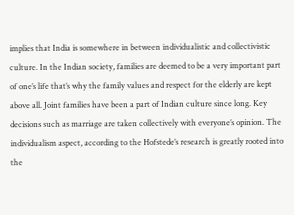implies that India is somewhere in between individualistic and collectivistic culture. In the Indian society, families are deemed to be a very important part of one’s life that’s why the family values and respect for the elderly are kept above all. Joint families have been a part of Indian culture since long. Key decisions such as marriage are taken collectively with everyone’s opinion. The individualism aspect, according to the Hofstede’s research is greatly rooted into the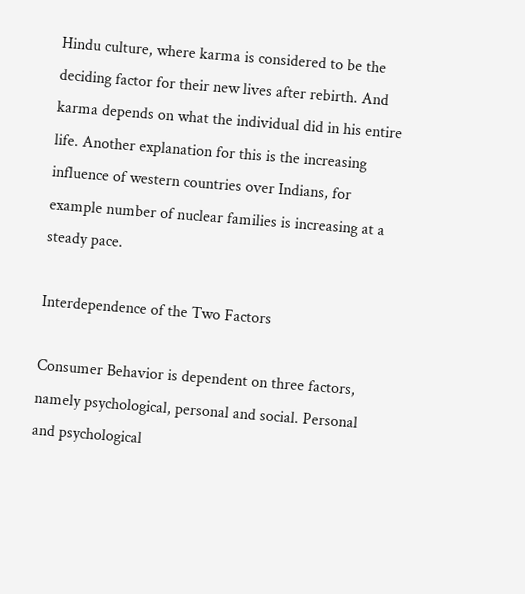Hindu culture, where karma is considered to be the deciding factor for their new lives after rebirth. And karma depends on what the individual did in his entire life. Another explanation for this is the increasing influence of western countries over Indians, for example number of nuclear families is increasing at a steady pace.

Interdependence of the Two Factors

Consumer Behavior is dependent on three factors, namely psychological, personal and social. Personal and psychological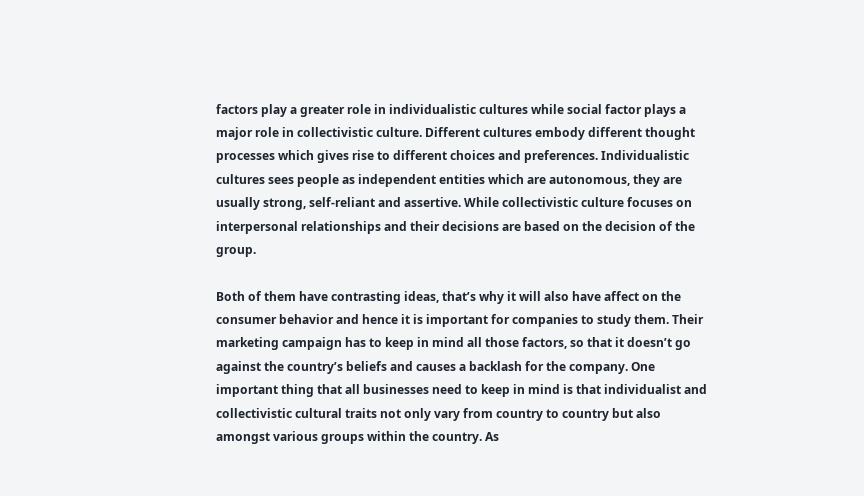factors play a greater role in individualistic cultures while social factor plays a major role in collectivistic culture. Different cultures embody different thought processes which gives rise to different choices and preferences. Individualistic cultures sees people as independent entities which are autonomous, they are usually strong, self-reliant and assertive. While collectivistic culture focuses on interpersonal relationships and their decisions are based on the decision of the group.

Both of them have contrasting ideas, that’s why it will also have affect on the consumer behavior and hence it is important for companies to study them. Their marketing campaign has to keep in mind all those factors, so that it doesn’t go against the country’s beliefs and causes a backlash for the company. One important thing that all businesses need to keep in mind is that individualist and collectivistic cultural traits not only vary from country to country but also amongst various groups within the country. As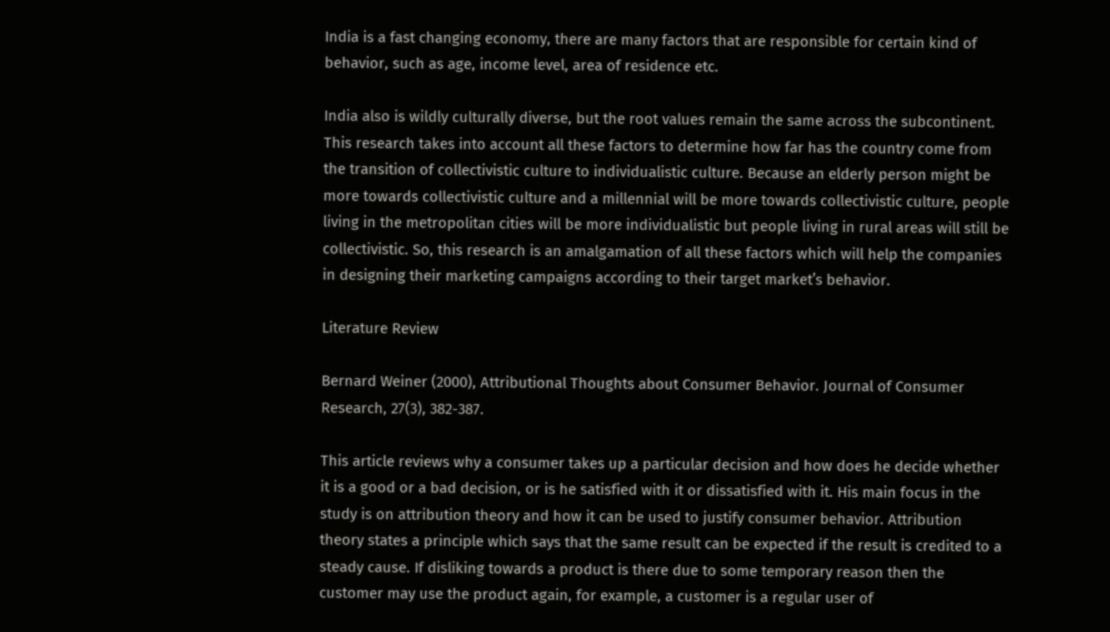India is a fast changing economy, there are many factors that are responsible for certain kind of behavior, such as age, income level, area of residence etc.

India also is wildly culturally diverse, but the root values remain the same across the subcontinent. This research takes into account all these factors to determine how far has the country come from the transition of collectivistic culture to individualistic culture. Because an elderly person might be more towards collectivistic culture and a millennial will be more towards collectivistic culture, people living in the metropolitan cities will be more individualistic but people living in rural areas will still be collectivistic. So, this research is an amalgamation of all these factors which will help the companies in designing their marketing campaigns according to their target market’s behavior.

Literature Review

Bernard Weiner (2000), Attributional Thoughts about Consumer Behavior. Journal of Consumer Research, 27(3), 382-387.

This article reviews why a consumer takes up a particular decision and how does he decide whether it is a good or a bad decision, or is he satisfied with it or dissatisfied with it. His main focus in the study is on attribution theory and how it can be used to justify consumer behavior. Attribution theory states a principle which says that the same result can be expected if the result is credited to a steady cause. If disliking towards a product is there due to some temporary reason then the customer may use the product again, for example, a customer is a regular user of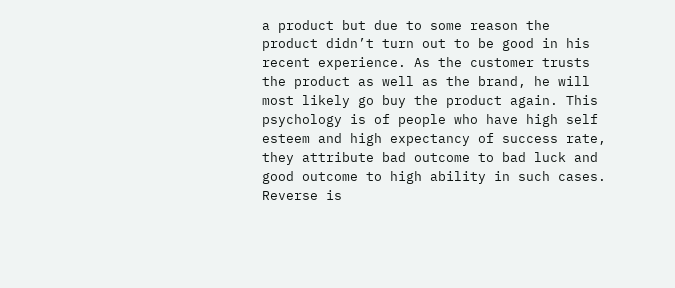a product but due to some reason the product didn’t turn out to be good in his recent experience. As the customer trusts the product as well as the brand, he will most likely go buy the product again. This psychology is of people who have high self esteem and high expectancy of success rate, they attribute bad outcome to bad luck and good outcome to high ability in such cases. Reverse is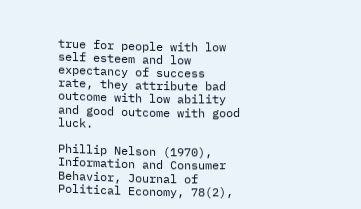true for people with low self esteem and low expectancy of success rate, they attribute bad outcome with low ability and good outcome with good luck.

Phillip Nelson (1970), Information and Consumer Behavior, Journal of Political Economy, 78(2),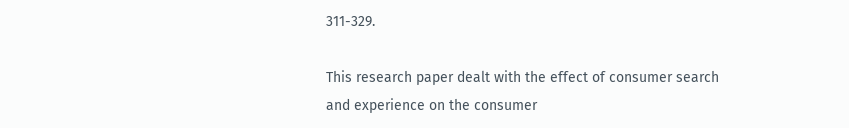311-329.

This research paper dealt with the effect of consumer search and experience on the consumer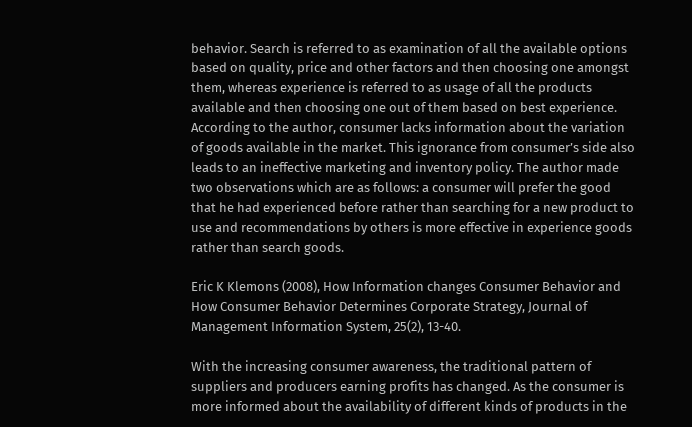behavior. Search is referred to as examination of all the available options based on quality, price and other factors and then choosing one amongst them, whereas experience is referred to as usage of all the products available and then choosing one out of them based on best experience. According to the author, consumer lacks information about the variation of goods available in the market. This ignorance from consumer’s side also leads to an ineffective marketing and inventory policy. The author made two observations which are as follows: a consumer will prefer the good that he had experienced before rather than searching for a new product to use and recommendations by others is more effective in experience goods rather than search goods.

Eric K Klemons (2008), How Information changes Consumer Behavior and How Consumer Behavior Determines Corporate Strategy, Journal of Management Information System, 25(2), 13-40.

With the increasing consumer awareness, the traditional pattern of suppliers and producers earning profits has changed. As the consumer is more informed about the availability of different kinds of products in the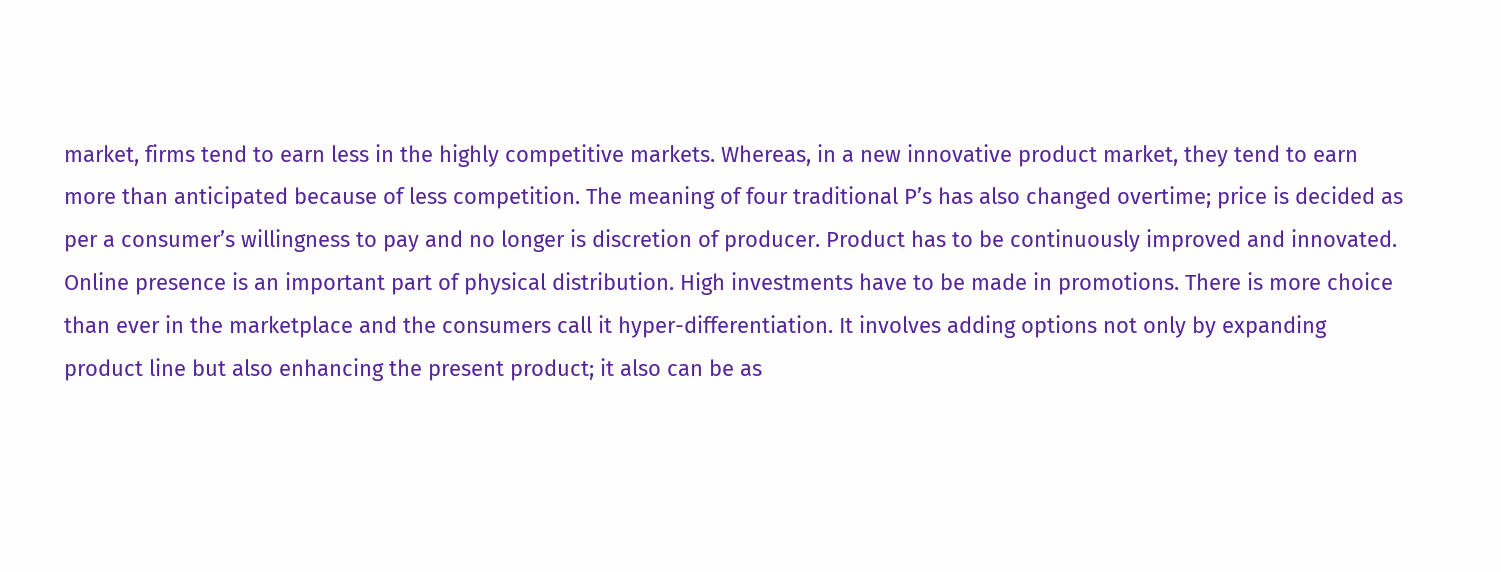market, firms tend to earn less in the highly competitive markets. Whereas, in a new innovative product market, they tend to earn more than anticipated because of less competition. The meaning of four traditional P’s has also changed overtime; price is decided as per a consumer’s willingness to pay and no longer is discretion of producer. Product has to be continuously improved and innovated. Online presence is an important part of physical distribution. High investments have to be made in promotions. There is more choice than ever in the marketplace and the consumers call it hyper-differentiation. It involves adding options not only by expanding product line but also enhancing the present product; it also can be as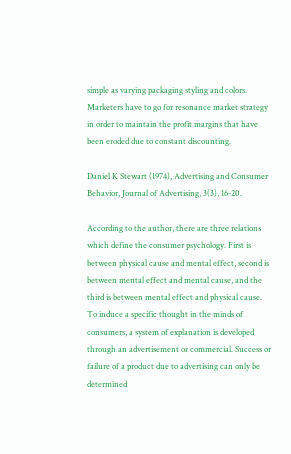simple as varying packaging styling and colors. Marketers have to go for resonance market strategy in order to maintain the profit margins that have been eroded due to constant discounting.

Daniel K Stewart (1974), Advertising and Consumer Behavior, Journal of Advertising, 3(3), 16-20.

According to the author, there are three relations which define the consumer psychology. First is between physical cause and mental effect, second is between mental effect and mental cause, and the third is between mental effect and physical cause. To induce a specific thought in the minds of consumers, a system of explanation is developed through an advertisement or commercial. Success or failure of a product due to advertising can only be determined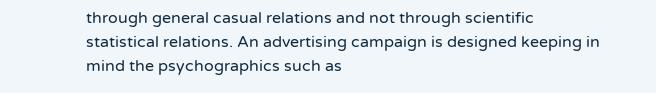through general casual relations and not through scientific statistical relations. An advertising campaign is designed keeping in mind the psychographics such as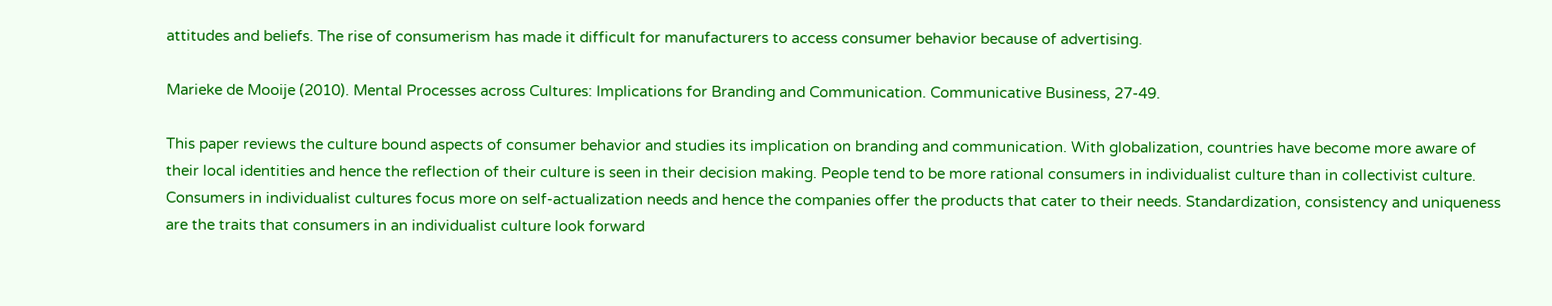attitudes and beliefs. The rise of consumerism has made it difficult for manufacturers to access consumer behavior because of advertising.

Marieke de Mooije (2010). Mental Processes across Cultures: Implications for Branding and Communication. Communicative Business, 27-49.

This paper reviews the culture bound aspects of consumer behavior and studies its implication on branding and communication. With globalization, countries have become more aware of their local identities and hence the reflection of their culture is seen in their decision making. People tend to be more rational consumers in individualist culture than in collectivist culture. Consumers in individualist cultures focus more on self-actualization needs and hence the companies offer the products that cater to their needs. Standardization, consistency and uniqueness are the traits that consumers in an individualist culture look forward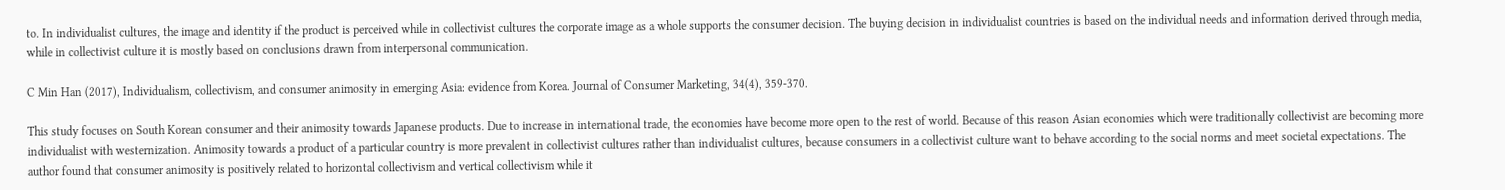to. In individualist cultures, the image and identity if the product is perceived while in collectivist cultures the corporate image as a whole supports the consumer decision. The buying decision in individualist countries is based on the individual needs and information derived through media, while in collectivist culture it is mostly based on conclusions drawn from interpersonal communication.

C Min Han (2017), Individualism, collectivism, and consumer animosity in emerging Asia: evidence from Korea. Journal of Consumer Marketing, 34(4), 359-370.

This study focuses on South Korean consumer and their animosity towards Japanese products. Due to increase in international trade, the economies have become more open to the rest of world. Because of this reason Asian economies which were traditionally collectivist are becoming more individualist with westernization. Animosity towards a product of a particular country is more prevalent in collectivist cultures rather than individualist cultures, because consumers in a collectivist culture want to behave according to the social norms and meet societal expectations. The author found that consumer animosity is positively related to horizontal collectivism and vertical collectivism while it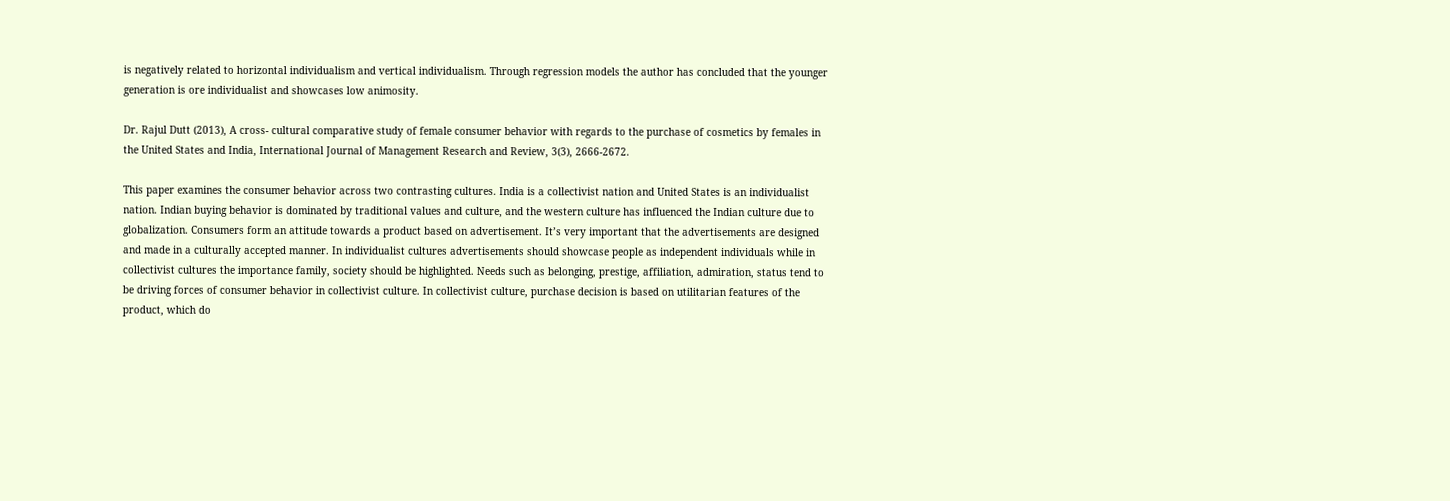is negatively related to horizontal individualism and vertical individualism. Through regression models the author has concluded that the younger generation is ore individualist and showcases low animosity.

Dr. Rajul Dutt (2013), A cross- cultural comparative study of female consumer behavior with regards to the purchase of cosmetics by females in the United States and India, International Journal of Management Research and Review, 3(3), 2666-2672.

This paper examines the consumer behavior across two contrasting cultures. India is a collectivist nation and United States is an individualist nation. Indian buying behavior is dominated by traditional values and culture, and the western culture has influenced the Indian culture due to globalization. Consumers form an attitude towards a product based on advertisement. It’s very important that the advertisements are designed and made in a culturally accepted manner. In individualist cultures advertisements should showcase people as independent individuals while in collectivist cultures the importance family, society should be highlighted. Needs such as belonging, prestige, affiliation, admiration, status tend to be driving forces of consumer behavior in collectivist culture. In collectivist culture, purchase decision is based on utilitarian features of the product, which do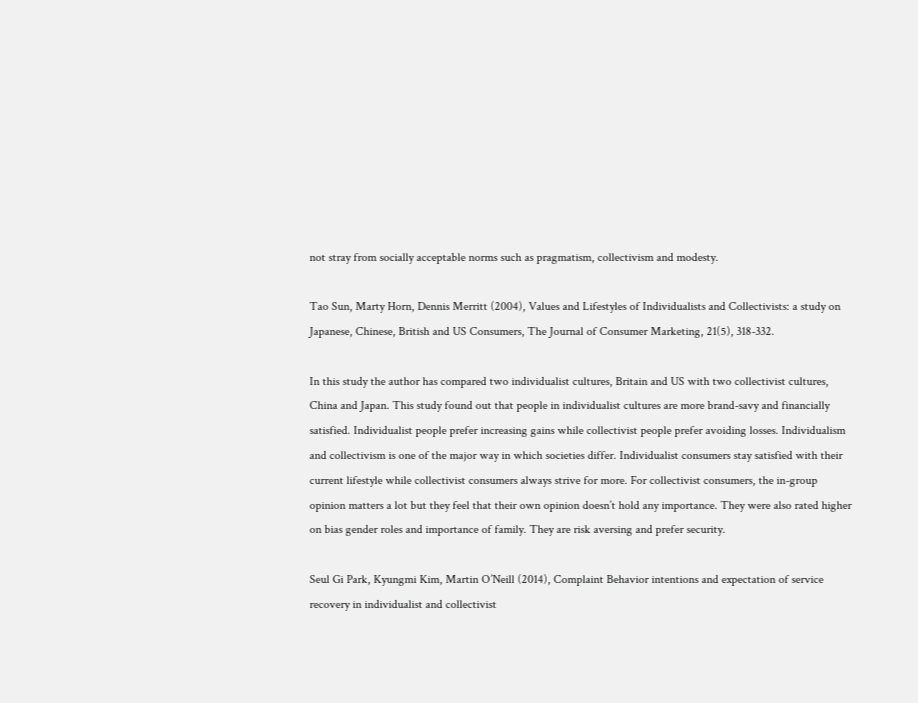not stray from socially acceptable norms such as pragmatism, collectivism and modesty.

Tao Sun, Marty Horn, Dennis Merritt (2004), Values and Lifestyles of Individualists and Collectivists: a study on Japanese, Chinese, British and US Consumers, The Journal of Consumer Marketing, 21(5), 318-332.

In this study the author has compared two individualist cultures, Britain and US with two collectivist cultures, China and Japan. This study found out that people in individualist cultures are more brand-savy and financially satisfied. Individualist people prefer increasing gains while collectivist people prefer avoiding losses. Individualism and collectivism is one of the major way in which societies differ. Individualist consumers stay satisfied with their current lifestyle while collectivist consumers always strive for more. For collectivist consumers, the in-group opinion matters a lot but they feel that their own opinion doesn’t hold any importance. They were also rated higher on bias gender roles and importance of family. They are risk aversing and prefer security.

Seul Gi Park, Kyungmi Kim, Martin O’Neill (2014), Complaint Behavior intentions and expectation of service recovery in individualist and collectivist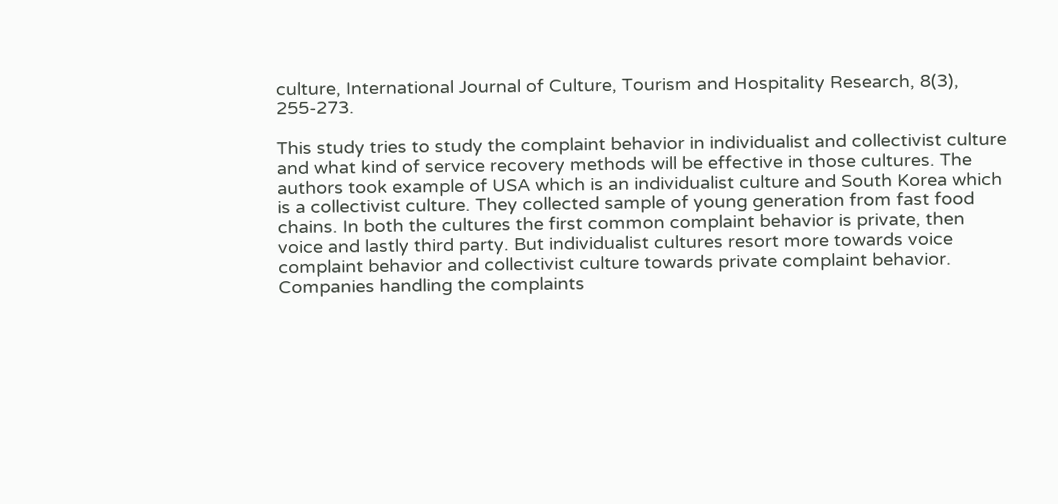culture, International Journal of Culture, Tourism and Hospitality Research, 8(3), 255-273.

This study tries to study the complaint behavior in individualist and collectivist culture and what kind of service recovery methods will be effective in those cultures. The authors took example of USA which is an individualist culture and South Korea which is a collectivist culture. They collected sample of young generation from fast food chains. In both the cultures the first common complaint behavior is private, then voice and lastly third party. But individualist cultures resort more towards voice complaint behavior and collectivist culture towards private complaint behavior. Companies handling the complaints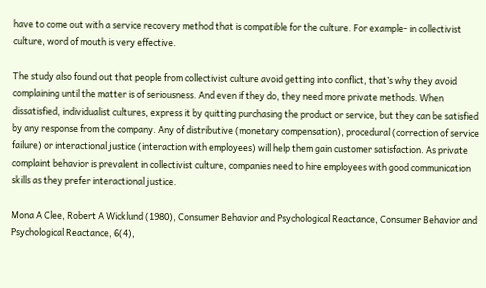have to come out with a service recovery method that is compatible for the culture. For example- in collectivist culture, word of mouth is very effective.

The study also found out that people from collectivist culture avoid getting into conflict, that’s why they avoid complaining until the matter is of seriousness. And even if they do, they need more private methods. When dissatisfied, individualist cultures, express it by quitting purchasing the product or service, but they can be satisfied by any response from the company. Any of distributive (monetary compensation), procedural (correction of service failure) or interactional justice (interaction with employees) will help them gain customer satisfaction. As private complaint behavior is prevalent in collectivist culture, companies need to hire employees with good communication skills as they prefer interactional justice.

Mona A Clee, Robert A Wicklund (1980), Consumer Behavior and Psychological Reactance, Consumer Behavior and Psychological Reactance, 6(4),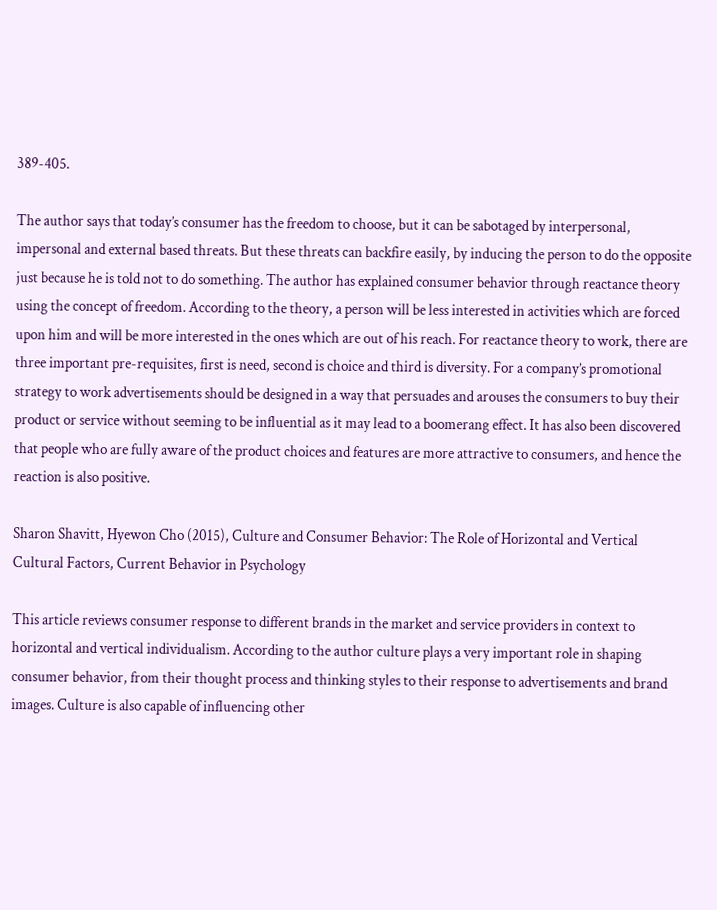389-405.

The author says that today’s consumer has the freedom to choose, but it can be sabotaged by interpersonal, impersonal and external based threats. But these threats can backfire easily, by inducing the person to do the opposite just because he is told not to do something. The author has explained consumer behavior through reactance theory using the concept of freedom. According to the theory, a person will be less interested in activities which are forced upon him and will be more interested in the ones which are out of his reach. For reactance theory to work, there are three important pre-requisites, first is need, second is choice and third is diversity. For a company’s promotional strategy to work advertisements should be designed in a way that persuades and arouses the consumers to buy their product or service without seeming to be influential as it may lead to a boomerang effect. It has also been discovered that people who are fully aware of the product choices and features are more attractive to consumers, and hence the reaction is also positive.

Sharon Shavitt, Hyewon Cho (2015), Culture and Consumer Behavior: The Role of Horizontal and Vertical Cultural Factors, Current Behavior in Psychology

This article reviews consumer response to different brands in the market and service providers in context to horizontal and vertical individualism. According to the author culture plays a very important role in shaping consumer behavior, from their thought process and thinking styles to their response to advertisements and brand images. Culture is also capable of influencing other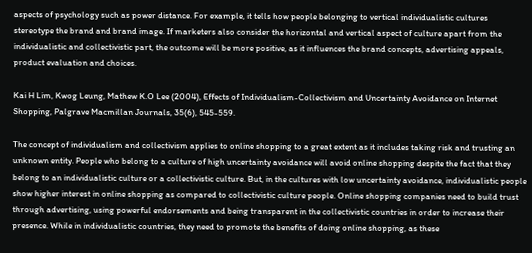aspects of psychology such as power distance. For example, it tells how people belonging to vertical individualistic cultures stereotype the brand and brand image. If marketers also consider the horizontal and vertical aspect of culture apart from the individualistic and collectivistic part, the outcome will be more positive, as it influences the brand concepts, advertising appeals, product evaluation and choices.

Kai H Lim, Kwog Leung, Mathew K.O Lee (2004), Effects of Individualism-Collectivism and Uncertainty Avoidance on Internet Shopping, Palgrave Macmillan Journals, 35(6), 545-559.

The concept of individualism and collectivism applies to online shopping to a great extent as it includes taking risk and trusting an unknown entity. People who belong to a culture of high uncertainty avoidance will avoid online shopping despite the fact that they belong to an individualistic culture or a collectivistic culture. But, in the cultures with low uncertainty avoidance, individualistic people show higher interest in online shopping as compared to collectivistic culture people. Online shopping companies need to build trust through advertising, using powerful endorsements and being transparent in the collectivistic countries in order to increase their presence. While in individualistic countries, they need to promote the benefits of doing online shopping, as these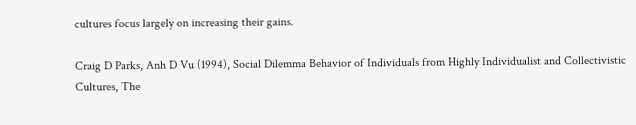cultures focus largely on increasing their gains.

Craig D Parks, Anh D Vu (1994), Social Dilemma Behavior of Individuals from Highly Individualist and Collectivistic Cultures, The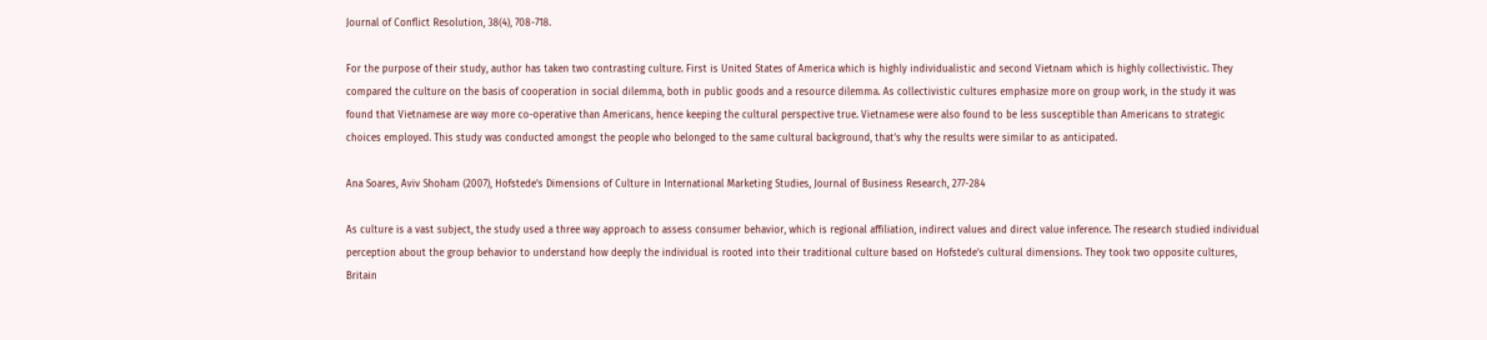Journal of Conflict Resolution, 38(4), 708-718.

For the purpose of their study, author has taken two contrasting culture. First is United States of America which is highly individualistic and second Vietnam which is highly collectivistic. They compared the culture on the basis of cooperation in social dilemma, both in public goods and a resource dilemma. As collectivistic cultures emphasize more on group work, in the study it was found that Vietnamese are way more co-operative than Americans, hence keeping the cultural perspective true. Vietnamese were also found to be less susceptible than Americans to strategic choices employed. This study was conducted amongst the people who belonged to the same cultural background, that’s why the results were similar to as anticipated.

Ana Soares, Aviv Shoham (2007), Hofstede’s Dimensions of Culture in International Marketing Studies, Journal of Business Research, 277-284

As culture is a vast subject, the study used a three way approach to assess consumer behavior, which is regional affiliation, indirect values and direct value inference. The research studied individual perception about the group behavior to understand how deeply the individual is rooted into their traditional culture based on Hofstede’s cultural dimensions. They took two opposite cultures, Britain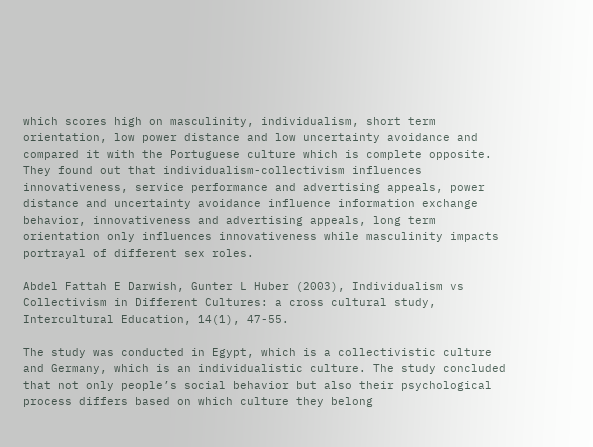which scores high on masculinity, individualism, short term orientation, low power distance and low uncertainty avoidance and compared it with the Portuguese culture which is complete opposite. They found out that individualism-collectivism influences innovativeness, service performance and advertising appeals, power distance and uncertainty avoidance influence information exchange behavior, innovativeness and advertising appeals, long term orientation only influences innovativeness while masculinity impacts portrayal of different sex roles.

Abdel Fattah E Darwish, Gunter L Huber (2003), Individualism vs Collectivism in Different Cultures: a cross cultural study, Intercultural Education, 14(1), 47-55.

The study was conducted in Egypt, which is a collectivistic culture and Germany, which is an individualistic culture. The study concluded that not only people’s social behavior but also their psychological process differs based on which culture they belong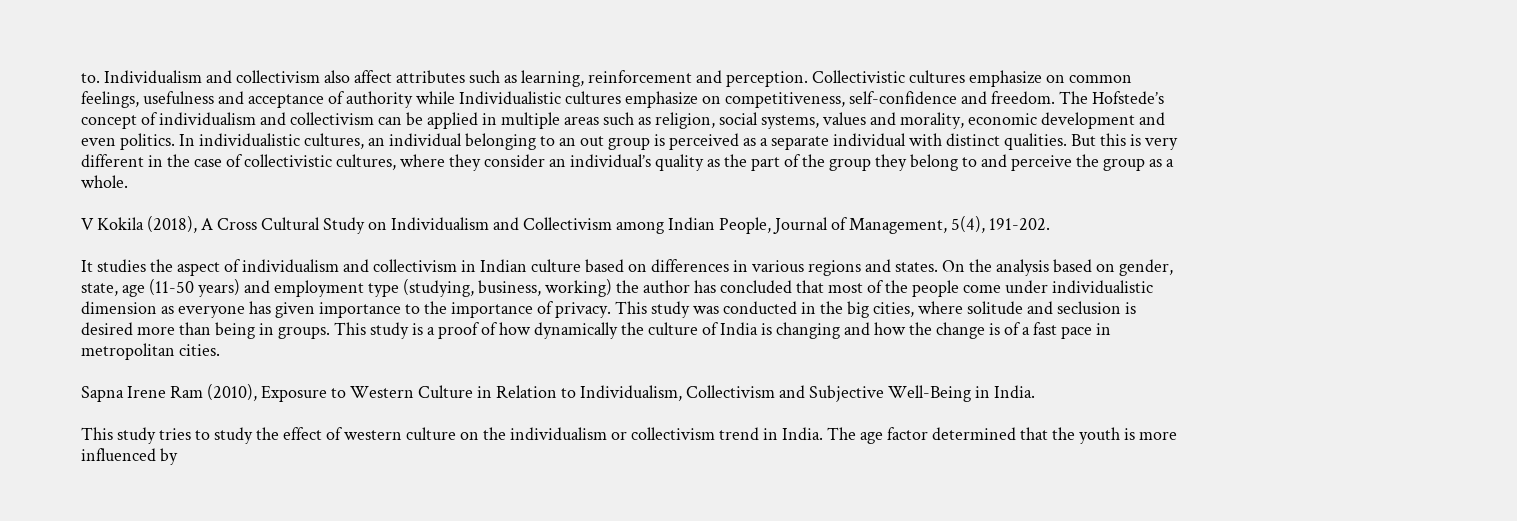to. Individualism and collectivism also affect attributes such as learning, reinforcement and perception. Collectivistic cultures emphasize on common feelings, usefulness and acceptance of authority while Individualistic cultures emphasize on competitiveness, self-confidence and freedom. The Hofstede’s concept of individualism and collectivism can be applied in multiple areas such as religion, social systems, values and morality, economic development and even politics. In individualistic cultures, an individual belonging to an out group is perceived as a separate individual with distinct qualities. But this is very different in the case of collectivistic cultures, where they consider an individual’s quality as the part of the group they belong to and perceive the group as a whole.

V Kokila (2018), A Cross Cultural Study on Individualism and Collectivism among Indian People, Journal of Management, 5(4), 191-202.

It studies the aspect of individualism and collectivism in Indian culture based on differences in various regions and states. On the analysis based on gender, state, age (11-50 years) and employment type (studying, business, working) the author has concluded that most of the people come under individualistic dimension as everyone has given importance to the importance of privacy. This study was conducted in the big cities, where solitude and seclusion is desired more than being in groups. This study is a proof of how dynamically the culture of India is changing and how the change is of a fast pace in metropolitan cities.

Sapna Irene Ram (2010), Exposure to Western Culture in Relation to Individualism, Collectivism and Subjective Well-Being in India.

This study tries to study the effect of western culture on the individualism or collectivism trend in India. The age factor determined that the youth is more influenced by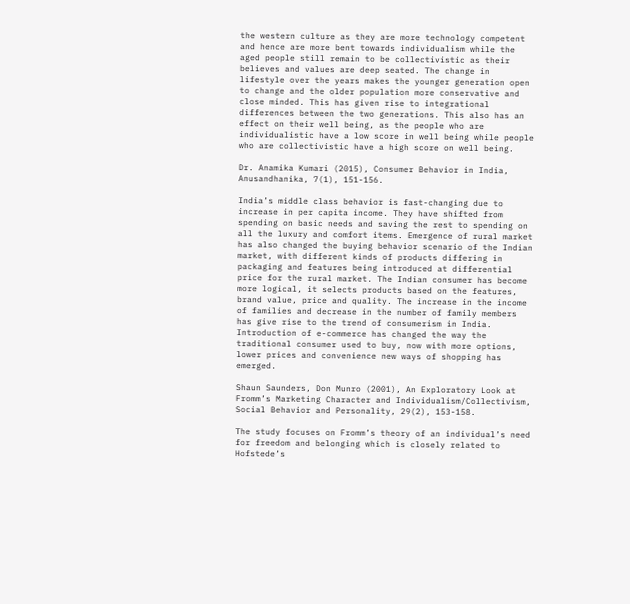the western culture as they are more technology competent and hence are more bent towards individualism while the aged people still remain to be collectivistic as their believes and values are deep seated. The change in lifestyle over the years makes the younger generation open to change and the older population more conservative and close minded. This has given rise to integrational differences between the two generations. This also has an effect on their well being, as the people who are individualistic have a low score in well being while people who are collectivistic have a high score on well being.

Dr. Anamika Kumari (2015), Consumer Behavior in India, Anusandhanika, 7(1), 151-156.

India’s middle class behavior is fast-changing due to increase in per capita income. They have shifted from spending on basic needs and saving the rest to spending on all the luxury and comfort items. Emergence of rural market has also changed the buying behavior scenario of the Indian market, with different kinds of products differing in packaging and features being introduced at differential price for the rural market. The Indian consumer has become more logical, it selects products based on the features, brand value, price and quality. The increase in the income of families and decrease in the number of family members has give rise to the trend of consumerism in India. Introduction of e-commerce has changed the way the traditional consumer used to buy, now with more options, lower prices and convenience new ways of shopping has emerged.

Shaun Saunders, Don Munro (2001), An Exploratory Look at Fromm’s Marketing Character and Individualism/Collectivism, Social Behavior and Personality, 29(2), 153-158.

The study focuses on Fromm’s theory of an individual’s need for freedom and belonging which is closely related to Hofstede’s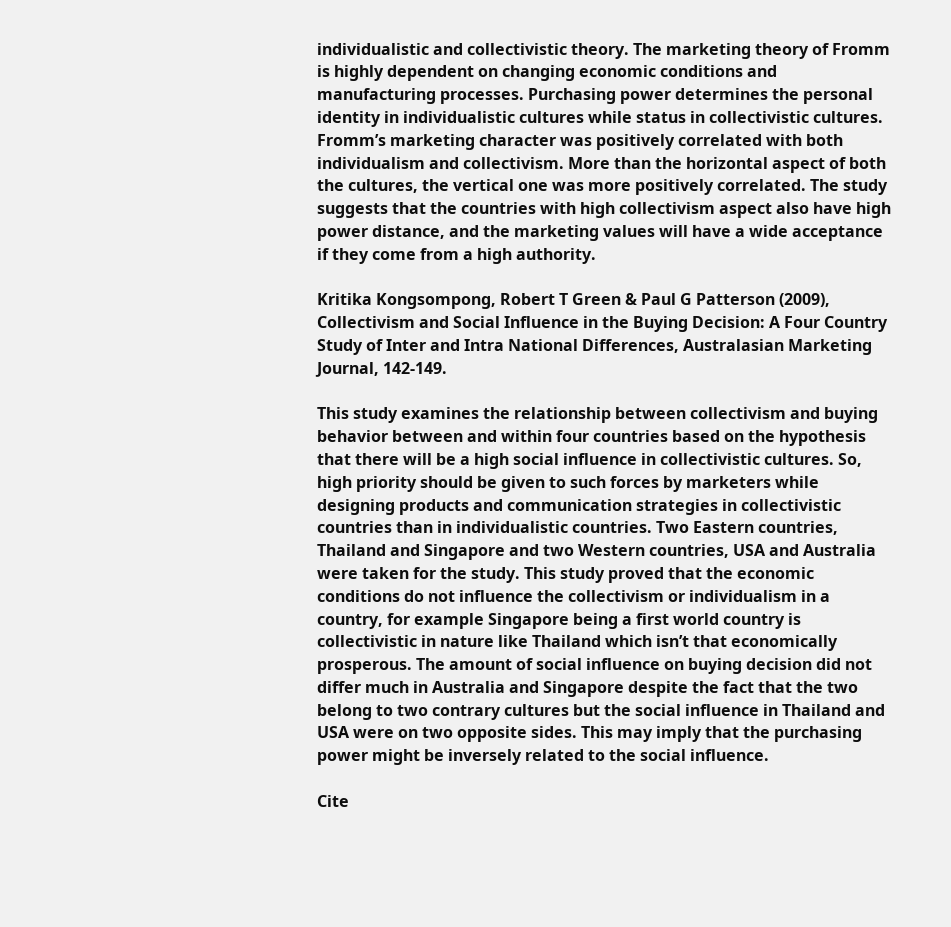individualistic and collectivistic theory. The marketing theory of Fromm is highly dependent on changing economic conditions and manufacturing processes. Purchasing power determines the personal identity in individualistic cultures while status in collectivistic cultures. Fromm’s marketing character was positively correlated with both individualism and collectivism. More than the horizontal aspect of both the cultures, the vertical one was more positively correlated. The study suggests that the countries with high collectivism aspect also have high power distance, and the marketing values will have a wide acceptance if they come from a high authority.

Kritika Kongsompong, Robert T Green & Paul G Patterson (2009), Collectivism and Social Influence in the Buying Decision: A Four Country Study of Inter and Intra National Differences, Australasian Marketing Journal, 142-149.

This study examines the relationship between collectivism and buying behavior between and within four countries based on the hypothesis that there will be a high social influence in collectivistic cultures. So, high priority should be given to such forces by marketers while designing products and communication strategies in collectivistic countries than in individualistic countries. Two Eastern countries, Thailand and Singapore and two Western countries, USA and Australia were taken for the study. This study proved that the economic conditions do not influence the collectivism or individualism in a country, for example Singapore being a first world country is collectivistic in nature like Thailand which isn’t that economically prosperous. The amount of social influence on buying decision did not differ much in Australia and Singapore despite the fact that the two belong to two contrary cultures but the social influence in Thailand and USA were on two opposite sides. This may imply that the purchasing power might be inversely related to the social influence.

Cite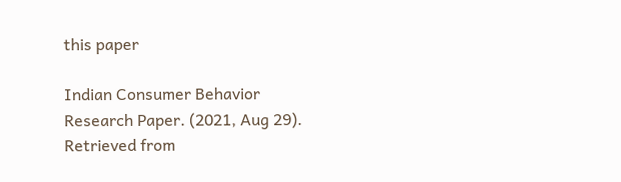this paper

Indian Consumer Behavior Research Paper. (2021, Aug 29). Retrieved from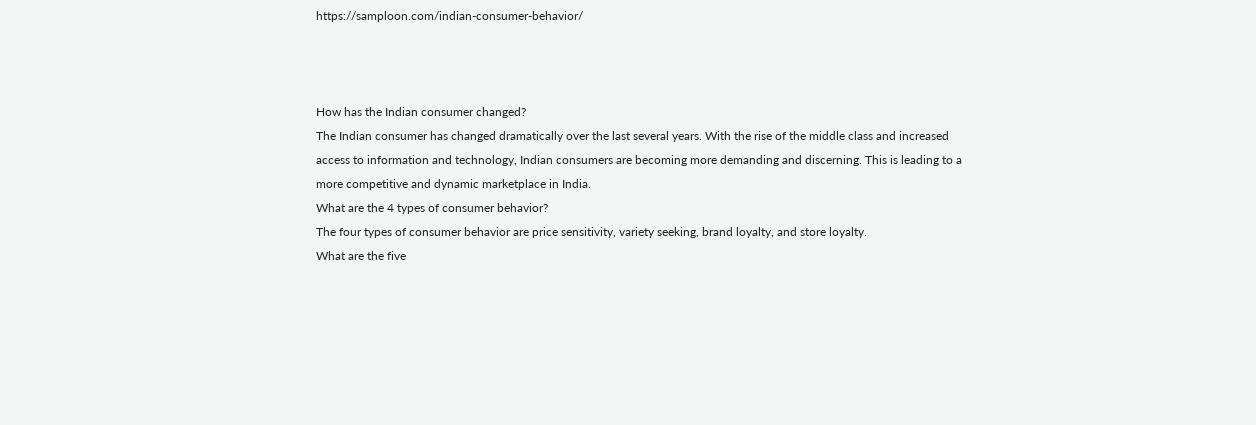https://samploon.com/indian-consumer-behavior/



How has the Indian consumer changed?
The Indian consumer has changed dramatically over the last several years. With the rise of the middle class and increased access to information and technology, Indian consumers are becoming more demanding and discerning. This is leading to a more competitive and dynamic marketplace in India.
What are the 4 types of consumer behavior?
The four types of consumer behavior are price sensitivity, variety seeking, brand loyalty, and store loyalty.
What are the five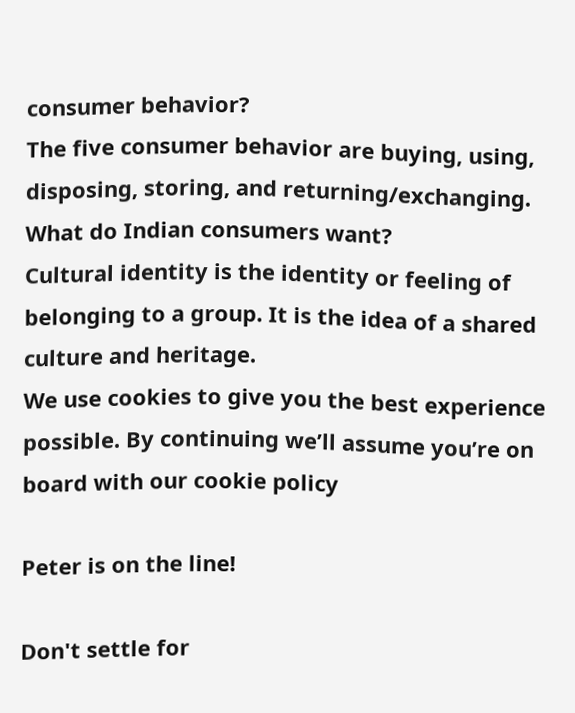consumer behavior?
The five consumer behavior are buying, using, disposing, storing, and returning/exchanging.
What do Indian consumers want?
Cultural identity is the identity or feeling of belonging to a group. It is the idea of a shared culture and heritage.
We use cookies to give you the best experience possible. By continuing we’ll assume you’re on board with our cookie policy

Peter is on the line!

Don't settle for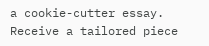a cookie-cutter essay. Receive a tailored piece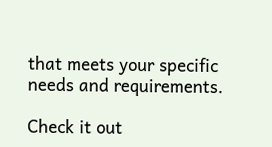that meets your specific needs and requirements.

Check it out